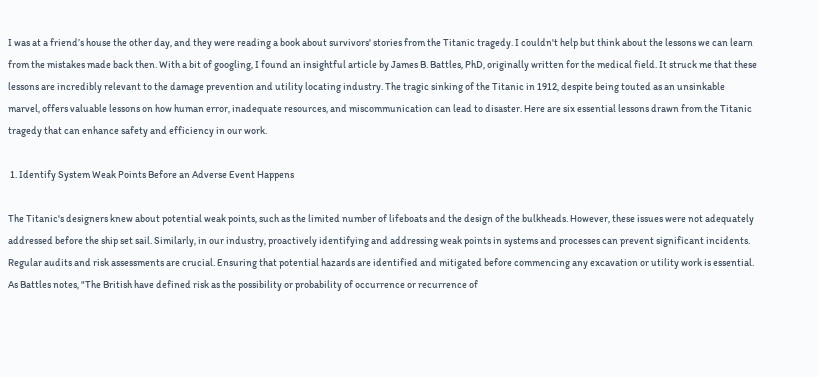I was at a friend’s house the other day, and they were reading a book about survivors' stories from the Titanic tragedy. I couldn't help but think about the lessons we can learn from the mistakes made back then. With a bit of googling, I found an insightful article by James B. Battles, PhD, originally written for the medical field. It struck me that these lessons are incredibly relevant to the damage prevention and utility locating industry. The tragic sinking of the Titanic in 1912, despite being touted as an unsinkable marvel, offers valuable lessons on how human error, inadequate resources, and miscommunication can lead to disaster. Here are six essential lessons drawn from the Titanic tragedy that can enhance safety and efficiency in our work.

 1. Identify System Weak Points Before an Adverse Event Happens

The Titanic's designers knew about potential weak points, such as the limited number of lifeboats and the design of the bulkheads. However, these issues were not adequately addressed before the ship set sail. Similarly, in our industry, proactively identifying and addressing weak points in systems and processes can prevent significant incidents. Regular audits and risk assessments are crucial. Ensuring that potential hazards are identified and mitigated before commencing any excavation or utility work is essential. As Battles notes, "The British have defined risk as the possibility or probability of occurrence or recurrence of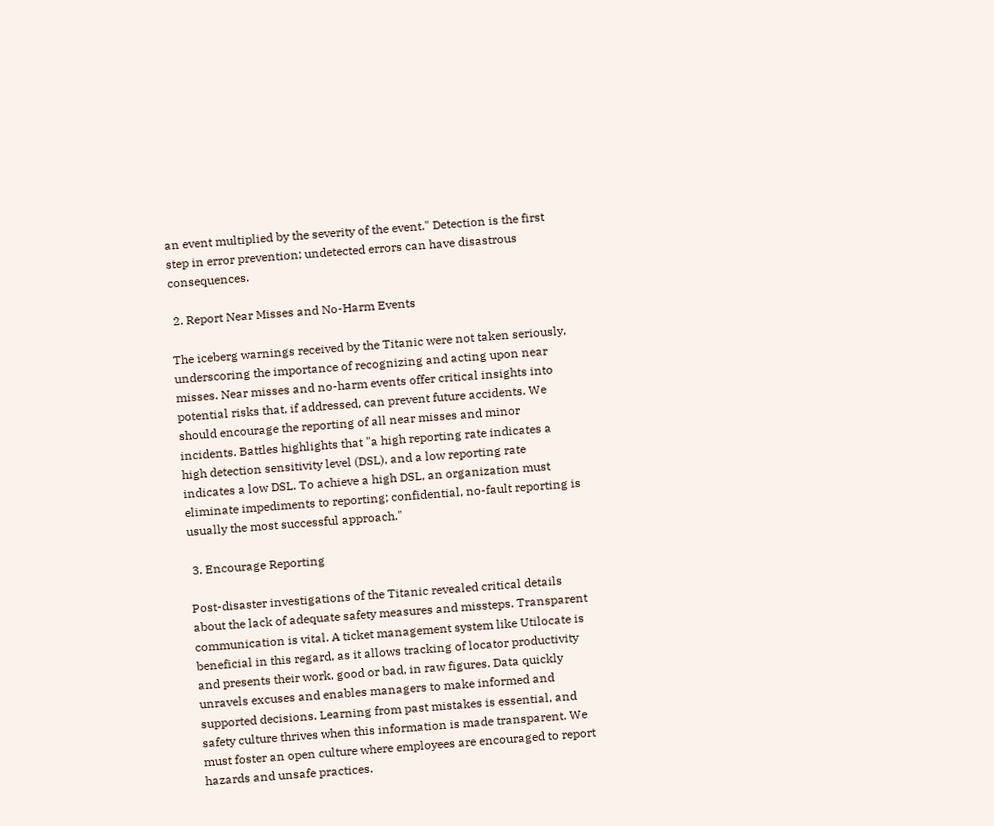an event multiplied by the severity of the event." Detection is the first step in error prevention; undetected errors can have disastrous consequences.

 2. Report Near Misses and No-Harm Events

The iceberg warnings received by the Titanic were not taken seriously, underscoring the importance of recognizing and acting upon near misses. Near misses and no-harm events offer critical insights into potential risks that, if addressed, can prevent future accidents. We should encourage the reporting of all near misses and minor incidents. Battles highlights that "a high reporting rate indicates a high detection sensitivity level (DSL), and a low reporting rate indicates a low DSL. To achieve a high DSL, an organization must eliminate impediments to reporting; confidential, no-fault reporting is usually the most successful approach."

 3. Encourage Reporting

Post-disaster investigations of the Titanic revealed critical details about the lack of adequate safety measures and missteps. Transparent communication is vital. A ticket management system like Utilocate is beneficial in this regard, as it allows tracking of locator productivity and presents their work, good or bad, in raw figures. Data quickly unravels excuses and enables managers to make informed and supported decisions. Learning from past mistakes is essential, and safety culture thrives when this information is made transparent. We must foster an open culture where employees are encouraged to report hazards and unsafe practices.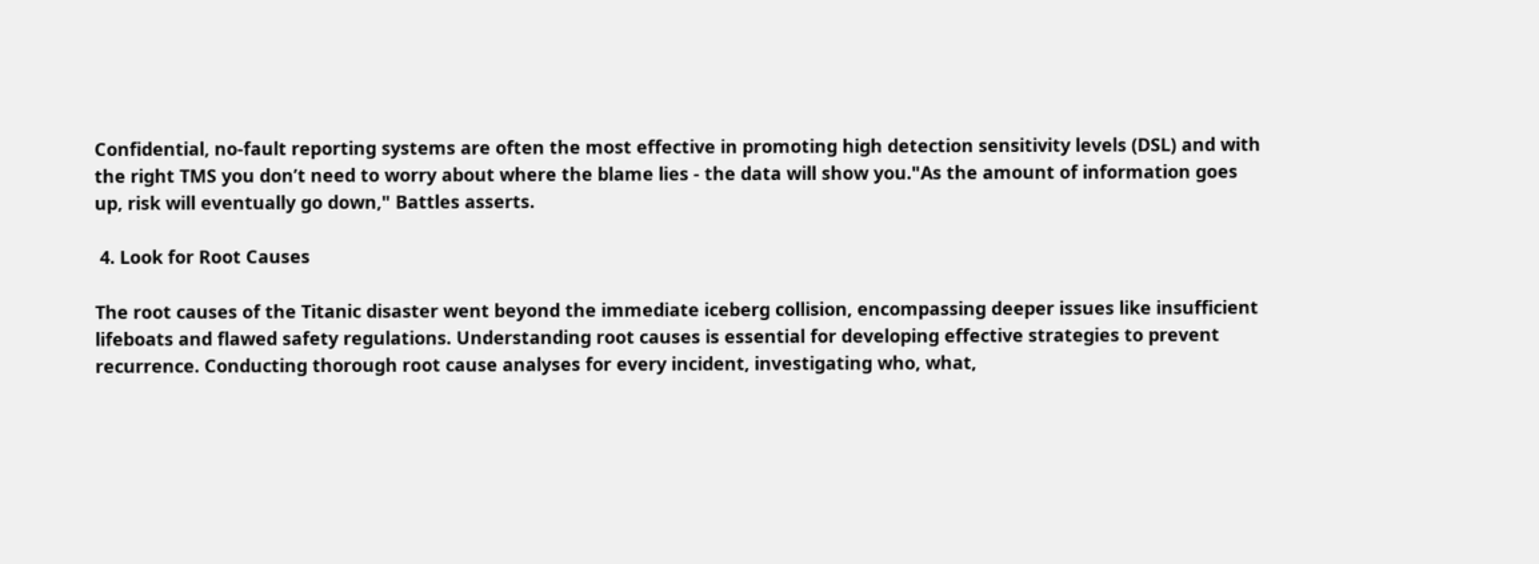Confidential, no-fault reporting systems are often the most effective in promoting high detection sensitivity levels (DSL) and with the right TMS you don’t need to worry about where the blame lies - the data will show you."As the amount of information goes up, risk will eventually go down," Battles asserts.

 4. Look for Root Causes

The root causes of the Titanic disaster went beyond the immediate iceberg collision, encompassing deeper issues like insufficient lifeboats and flawed safety regulations. Understanding root causes is essential for developing effective strategies to prevent recurrence. Conducting thorough root cause analyses for every incident, investigating who, what,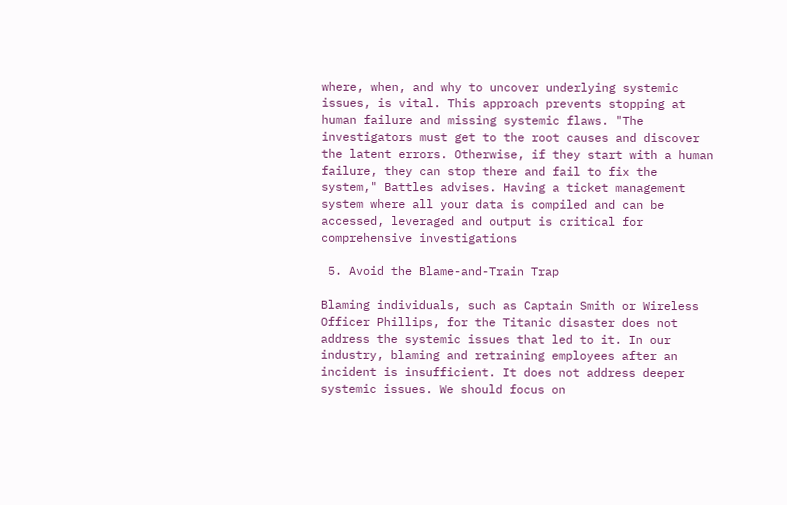where, when, and why to uncover underlying systemic issues, is vital. This approach prevents stopping at human failure and missing systemic flaws. "The investigators must get to the root causes and discover the latent errors. Otherwise, if they start with a human failure, they can stop there and fail to fix the system," Battles advises. Having a ticket management system where all your data is compiled and can be accessed, leveraged and output is critical for comprehensive investigations

 5. Avoid the Blame-and-Train Trap

Blaming individuals, such as Captain Smith or Wireless Officer Phillips, for the Titanic disaster does not address the systemic issues that led to it. In our industry, blaming and retraining employees after an incident is insufficient. It does not address deeper systemic issues. We should focus on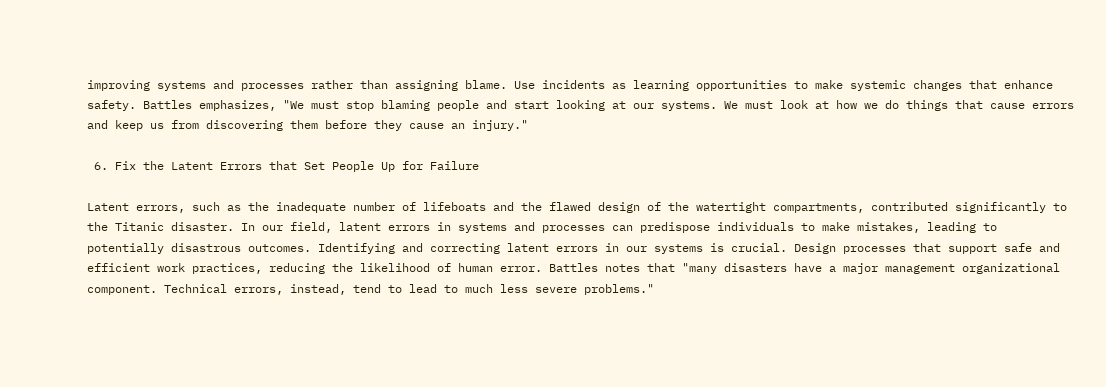improving systems and processes rather than assigning blame. Use incidents as learning opportunities to make systemic changes that enhance safety. Battles emphasizes, "We must stop blaming people and start looking at our systems. We must look at how we do things that cause errors and keep us from discovering them before they cause an injury."

 6. Fix the Latent Errors that Set People Up for Failure

Latent errors, such as the inadequate number of lifeboats and the flawed design of the watertight compartments, contributed significantly to the Titanic disaster. In our field, latent errors in systems and processes can predispose individuals to make mistakes, leading to potentially disastrous outcomes. Identifying and correcting latent errors in our systems is crucial. Design processes that support safe and efficient work practices, reducing the likelihood of human error. Battles notes that "many disasters have a major management organizational component. Technical errors, instead, tend to lead to much less severe problems."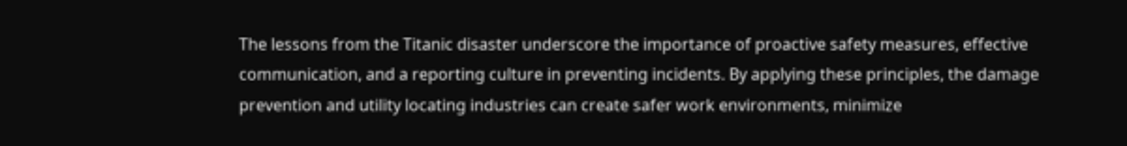The lessons from the Titanic disaster underscore the importance of proactive safety measures, effective communication, and a reporting culture in preventing incidents. By applying these principles, the damage prevention and utility locating industries can create safer work environments, minimize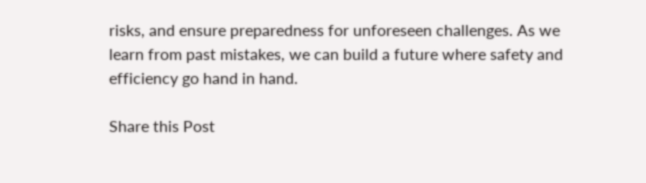risks, and ensure preparedness for unforeseen challenges. As we learn from past mistakes, we can build a future where safety and efficiency go hand in hand.

Share this Post